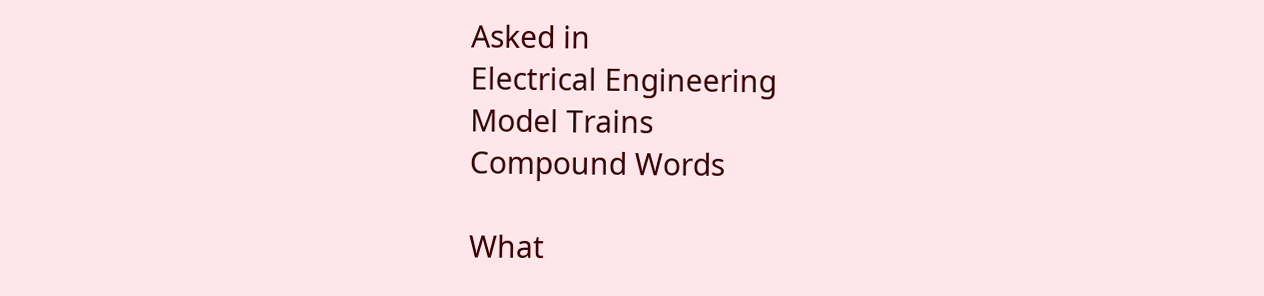Asked in
Electrical Engineering
Model Trains
Compound Words

What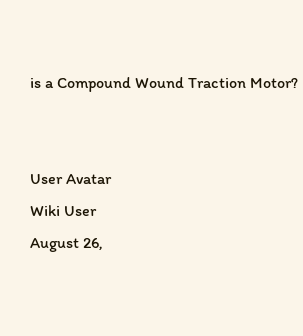is a Compound Wound Traction Motor?


User Avatar
Wiki User
August 26,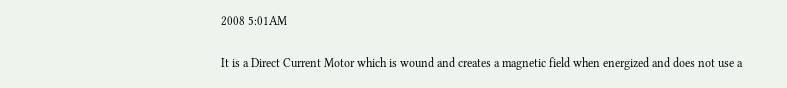2008 5:01AM

It is a Direct Current Motor which is wound and creates a magnetic field when energized and does not use a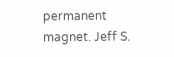permanent magnet. Jeff S.